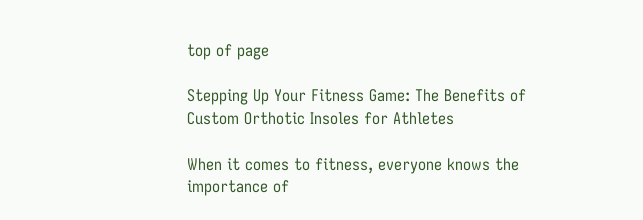top of page

Stepping Up Your Fitness Game: The Benefits of Custom Orthotic Insoles for Athletes

When it comes to fitness, everyone knows the importance of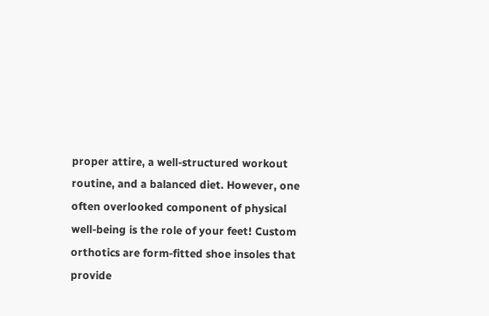proper attire, a well-structured workout routine, and a balanced diet. However, one often overlooked component of physical well-being is the role of your feet! Custom orthotics are form-fitted shoe insoles that provide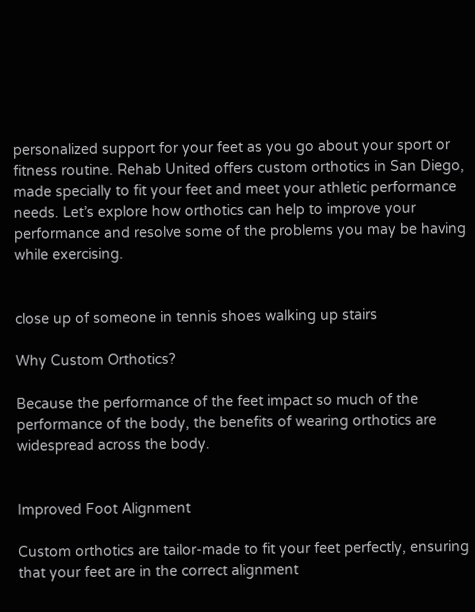personalized support for your feet as you go about your sport or fitness routine. Rehab United offers custom orthotics in San Diego, made specially to fit your feet and meet your athletic performance needs. Let’s explore how orthotics can help to improve your performance and resolve some of the problems you may be having while exercising.


close up of someone in tennis shoes walking up stairs

Why Custom Orthotics?

Because the performance of the feet impact so much of the performance of the body, the benefits of wearing orthotics are widespread across the body.


Improved Foot Alignment

Custom orthotics are tailor-made to fit your feet perfectly, ensuring that your feet are in the correct alignment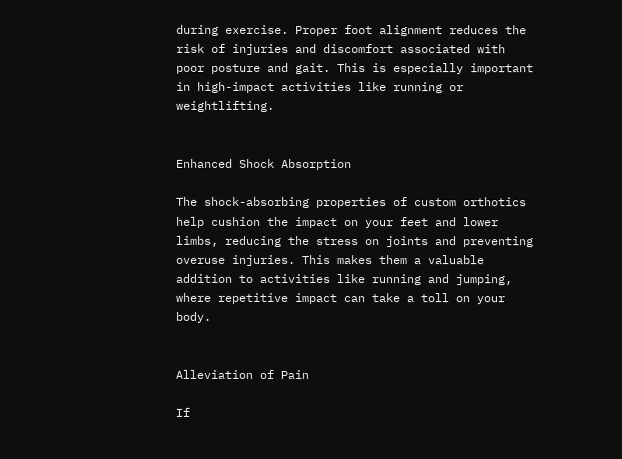during exercise. Proper foot alignment reduces the risk of injuries and discomfort associated with poor posture and gait. This is especially important in high-impact activities like running or weightlifting.


Enhanced Shock Absorption

The shock-absorbing properties of custom orthotics help cushion the impact on your feet and lower limbs, reducing the stress on joints and preventing overuse injuries. This makes them a valuable addition to activities like running and jumping, where repetitive impact can take a toll on your body.


Alleviation of Pain

If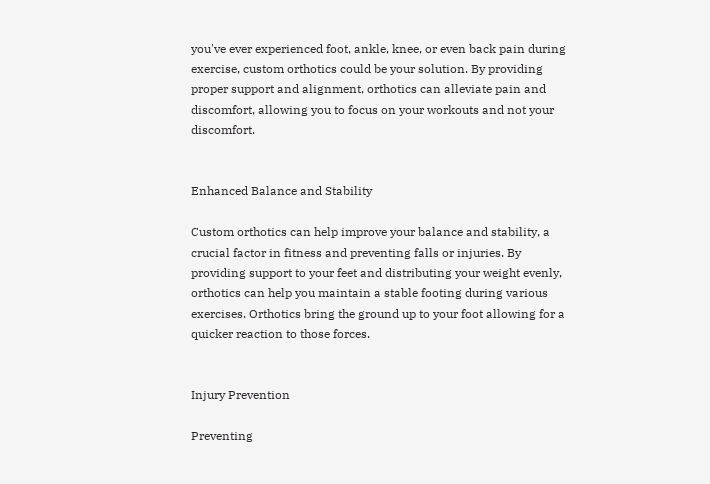you've ever experienced foot, ankle, knee, or even back pain during exercise, custom orthotics could be your solution. By providing proper support and alignment, orthotics can alleviate pain and discomfort, allowing you to focus on your workouts and not your discomfort.


Enhanced Balance and Stability

Custom orthotics can help improve your balance and stability, a crucial factor in fitness and preventing falls or injuries. By providing support to your feet and distributing your weight evenly, orthotics can help you maintain a stable footing during various exercises. Orthotics bring the ground up to your foot allowing for a quicker reaction to those forces.


Injury Prevention

Preventing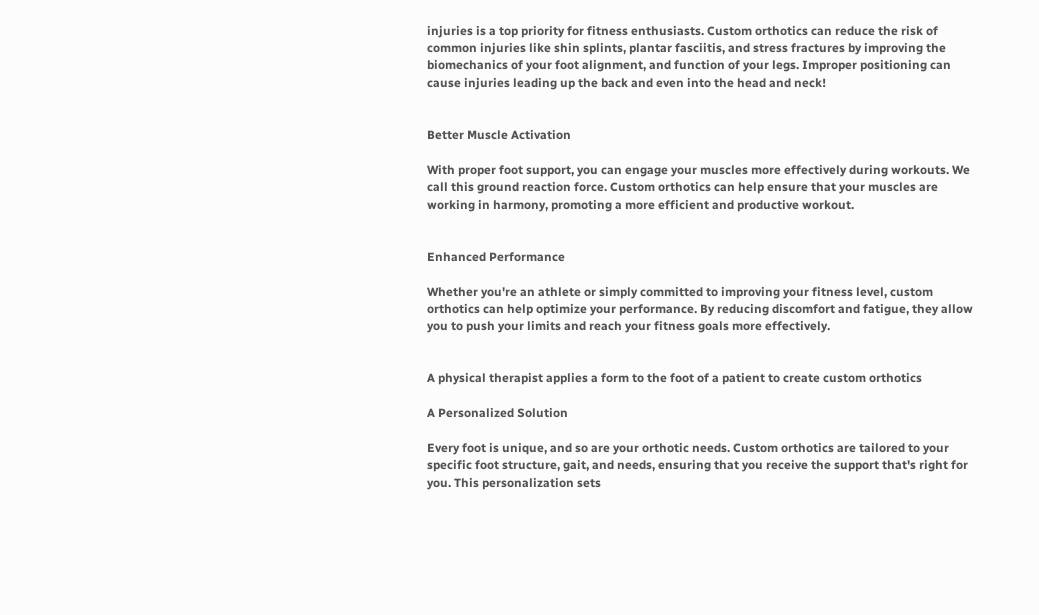injuries is a top priority for fitness enthusiasts. Custom orthotics can reduce the risk of common injuries like shin splints, plantar fasciitis, and stress fractures by improving the biomechanics of your foot alignment, and function of your legs. Improper positioning can cause injuries leading up the back and even into the head and neck!


Better Muscle Activation

With proper foot support, you can engage your muscles more effectively during workouts. We call this ground reaction force. Custom orthotics can help ensure that your muscles are working in harmony, promoting a more efficient and productive workout.


Enhanced Performance

Whether you're an athlete or simply committed to improving your fitness level, custom orthotics can help optimize your performance. By reducing discomfort and fatigue, they allow you to push your limits and reach your fitness goals more effectively.


A physical therapist applies a form to the foot of a patient to create custom orthotics

A Personalized Solution

Every foot is unique, and so are your orthotic needs. Custom orthotics are tailored to your specific foot structure, gait, and needs, ensuring that you receive the support that's right for you. This personalization sets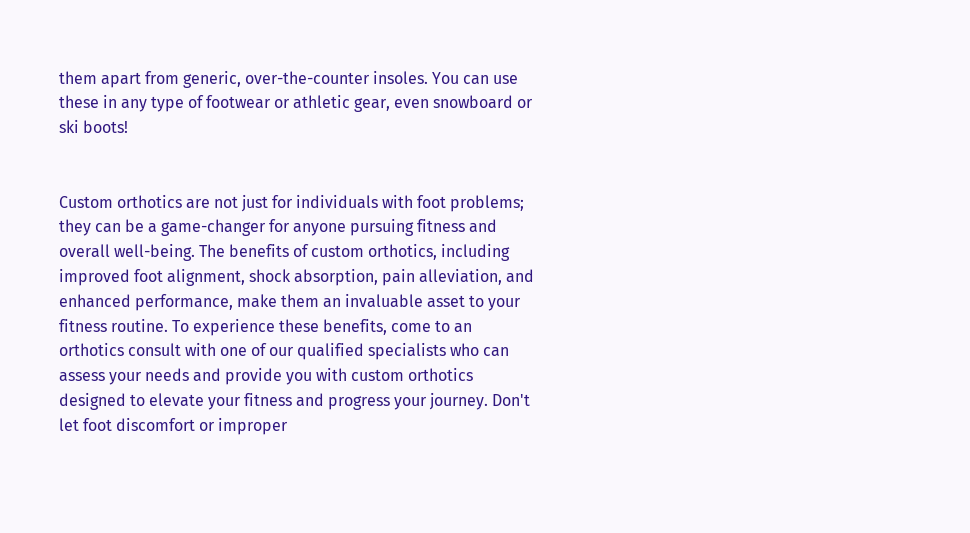them apart from generic, over-the-counter insoles. You can use these in any type of footwear or athletic gear, even snowboard or ski boots!


Custom orthotics are not just for individuals with foot problems; they can be a game-changer for anyone pursuing fitness and overall well-being. The benefits of custom orthotics, including improved foot alignment, shock absorption, pain alleviation, and enhanced performance, make them an invaluable asset to your fitness routine. To experience these benefits, come to an orthotics consult with one of our qualified specialists who can assess your needs and provide you with custom orthotics designed to elevate your fitness and progress your journey. Don't let foot discomfort or improper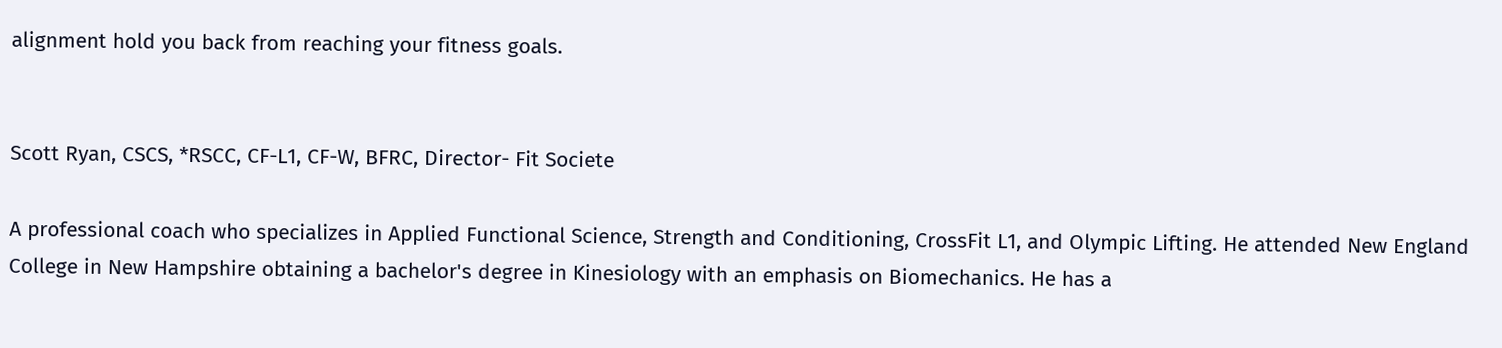alignment hold you back from reaching your fitness goals.


Scott Ryan, CSCS, *RSCC, CF-L1, CF-W, BFRC, Director- Fit Societe

A professional coach who specializes in Applied Functional Science, Strength and Conditioning, CrossFit L1, and Olympic Lifting. He attended New England College in New Hampshire obtaining a bachelor's degree in Kinesiology with an emphasis on Biomechanics. He has a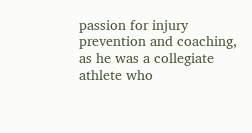passion for injury prevention and coaching, as he was a collegiate athlete who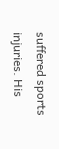suffered sports injuries. His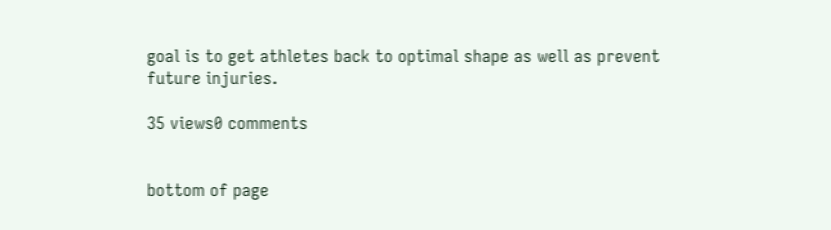goal is to get athletes back to optimal shape as well as prevent future injuries.

35 views0 comments


bottom of page